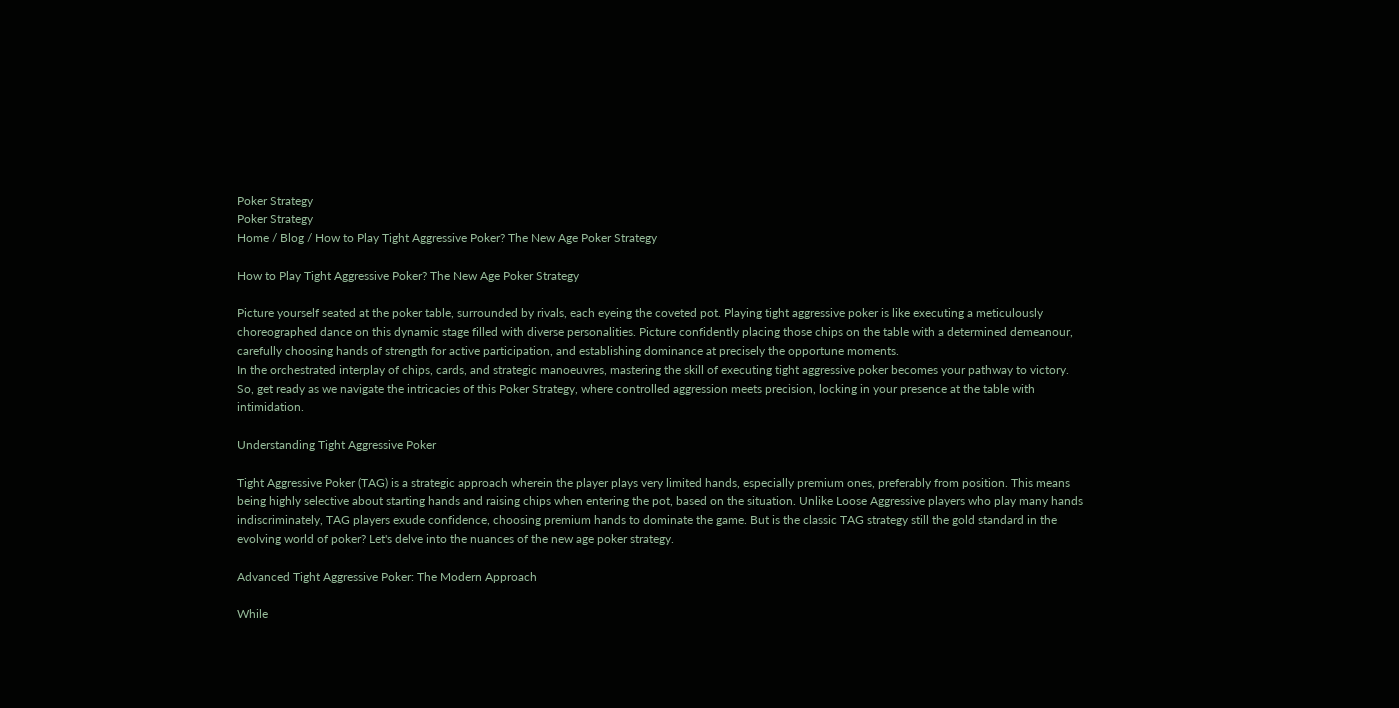Poker Strategy
Poker Strategy
Home / Blog / How to Play Tight Aggressive Poker? The New Age Poker Strategy

How to Play Tight Aggressive Poker? The New Age Poker Strategy

Picture yourself seated at the poker table, surrounded by rivals, each eyeing the coveted pot. Playing tight aggressive poker is like executing a meticulously choreographed dance on this dynamic stage filled with diverse personalities. Picture confidently placing those chips on the table with a determined demeanour, carefully choosing hands of strength for active participation, and establishing dominance at precisely the opportune moments.
In the orchestrated interplay of chips, cards, and strategic manoeuvres, mastering the skill of executing tight aggressive poker becomes your pathway to victory. So, get ready as we navigate the intricacies of this Poker Strategy, where controlled aggression meets precision, locking in your presence at the table with intimidation.

Understanding Tight Aggressive Poker

Tight Aggressive Poker (TAG) is a strategic approach wherein the player plays very limited hands, especially premium ones, preferably from position. This means being highly selective about starting hands and raising chips when entering the pot, based on the situation. Unlike Loose Aggressive players who play many hands indiscriminately, TAG players exude confidence, choosing premium hands to dominate the game. But is the classic TAG strategy still the gold standard in the evolving world of poker? Let's delve into the nuances of the new age poker strategy.

Advanced Tight Aggressive Poker: The Modern Approach

While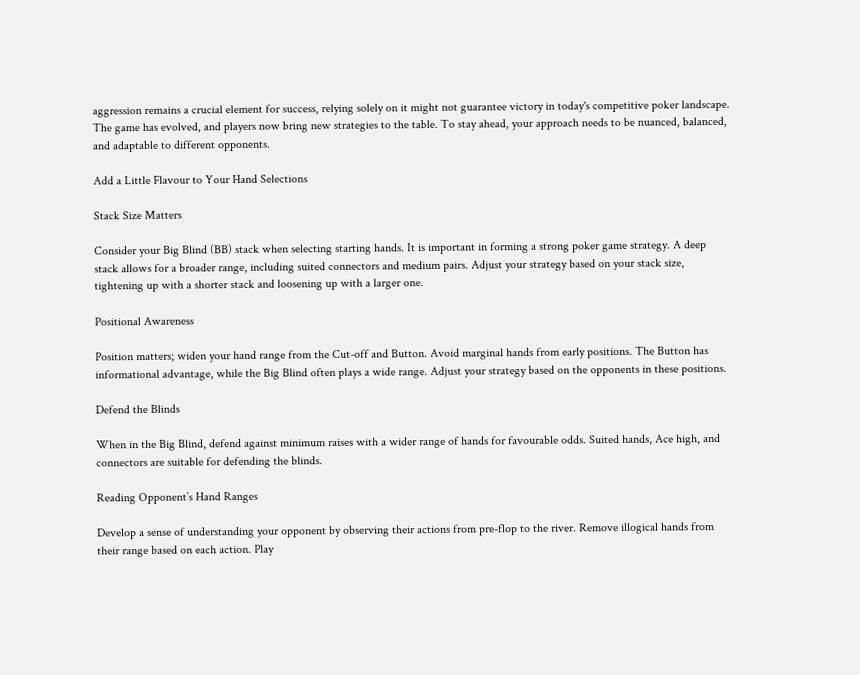aggression remains a crucial element for success, relying solely on it might not guarantee victory in today's competitive poker landscape. The game has evolved, and players now bring new strategies to the table. To stay ahead, your approach needs to be nuanced, balanced, and adaptable to different opponents.

Add a Little Flavour to Your Hand Selections

Stack Size Matters

Consider your Big Blind (BB) stack when selecting starting hands. It is important in forming a strong poker game strategy. A deep stack allows for a broader range, including suited connectors and medium pairs. Adjust your strategy based on your stack size, tightening up with a shorter stack and loosening up with a larger one.

Positional Awareness

Position matters; widen your hand range from the Cut-off and Button. Avoid marginal hands from early positions. The Button has informational advantage, while the Big Blind often plays a wide range. Adjust your strategy based on the opponents in these positions.

Defend the Blinds

When in the Big Blind, defend against minimum raises with a wider range of hands for favourable odds. Suited hands, Ace high, and connectors are suitable for defending the blinds.

Reading Opponent’s Hand Ranges

Develop a sense of understanding your opponent by observing their actions from pre-flop to the river. Remove illogical hands from their range based on each action. Play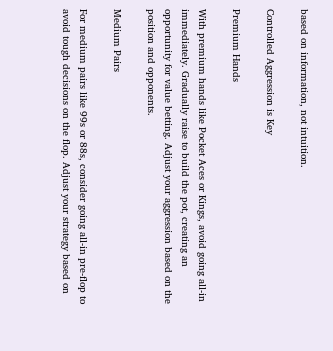based on information, not intuition.

Controlled Aggression is Key

Premium Hands

With premium hands like Pocket Aces or Kings, avoid going all-in immediately. Gradually raise to build the pot, creating an opportunity for value betting. Adjust your aggression based on the position and opponents.

Medium Pairs

For medium pairs like 99s or 88s, consider going all-in pre-flop to avoid tough decisions on the flop. Adjust your strategy based on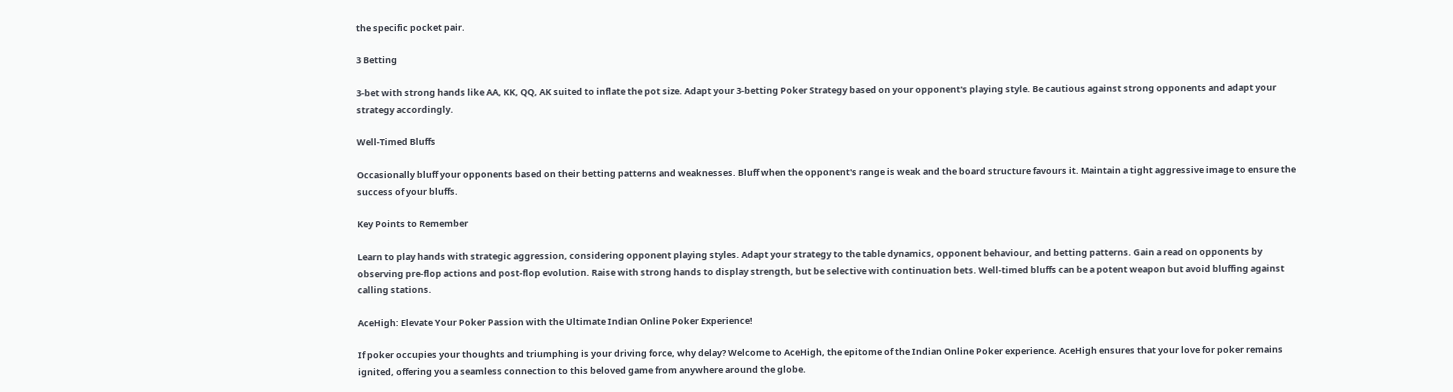the specific pocket pair.

3 Betting

3-bet with strong hands like AA, KK, QQ, AK suited to inflate the pot size. Adapt your 3-betting Poker Strategy based on your opponent's playing style. Be cautious against strong opponents and adapt your strategy accordingly.

Well-Timed Bluffs

Occasionally bluff your opponents based on their betting patterns and weaknesses. Bluff when the opponent's range is weak and the board structure favours it. Maintain a tight aggressive image to ensure the success of your bluffs.

Key Points to Remember

Learn to play hands with strategic aggression, considering opponent playing styles. Adapt your strategy to the table dynamics, opponent behaviour, and betting patterns. Gain a read on opponents by observing pre-flop actions and post-flop evolution. Raise with strong hands to display strength, but be selective with continuation bets. Well-timed bluffs can be a potent weapon but avoid bluffing against calling stations.

AceHigh: Elevate Your Poker Passion with the Ultimate Indian Online Poker Experience!

If poker occupies your thoughts and triumphing is your driving force, why delay? Welcome to AceHigh, the epitome of the Indian Online Poker experience. AceHigh ensures that your love for poker remains ignited, offering you a seamless connection to this beloved game from anywhere around the globe.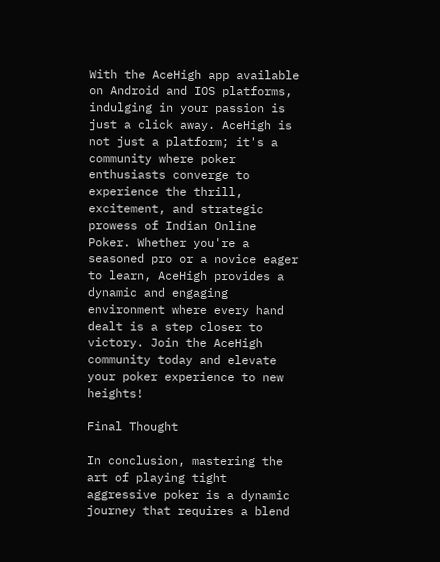With the AceHigh app available on Android and IOS platforms, indulging in your passion is just a click away. AceHigh is not just a platform; it's a community where poker enthusiasts converge to experience the thrill, excitement, and strategic prowess of Indian Online Poker. Whether you're a seasoned pro or a novice eager to learn, AceHigh provides a dynamic and engaging environment where every hand dealt is a step closer to victory. Join the AceHigh community today and elevate your poker experience to new heights!

Final Thought

In conclusion, mastering the art of playing tight aggressive poker is a dynamic journey that requires a blend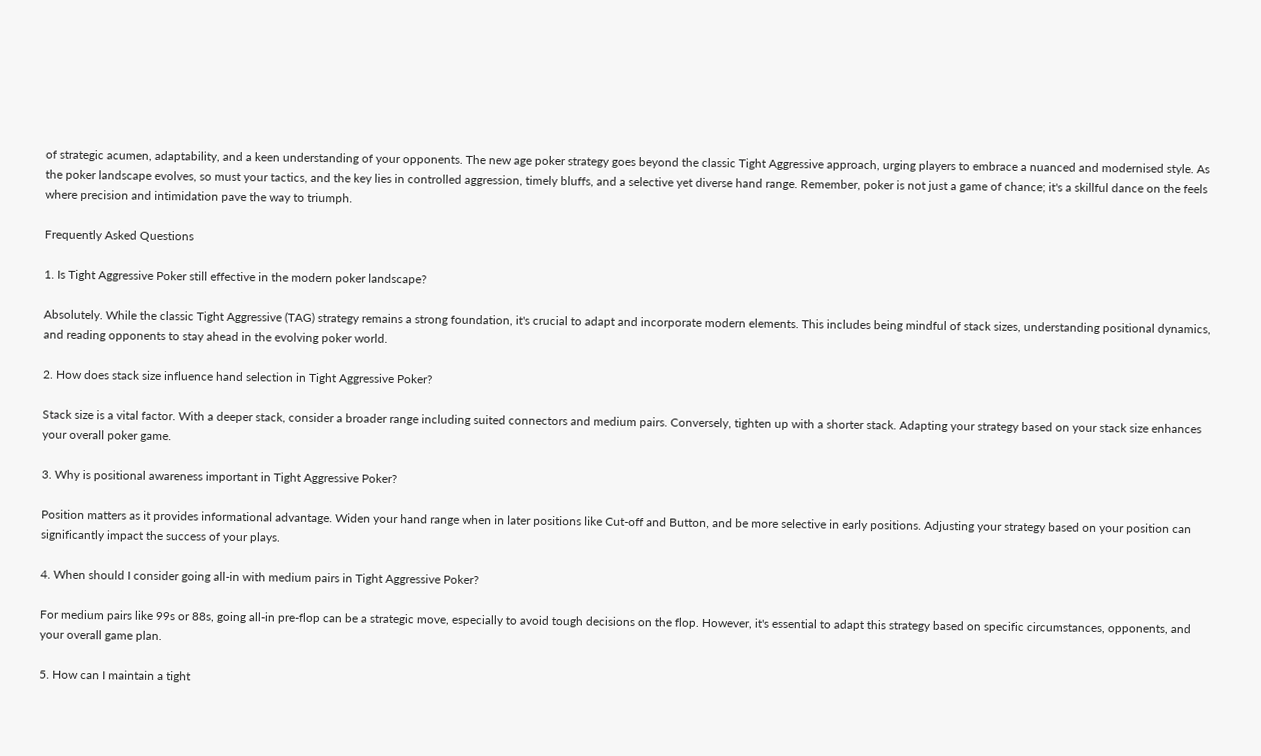of strategic acumen, adaptability, and a keen understanding of your opponents. The new age poker strategy goes beyond the classic Tight Aggressive approach, urging players to embrace a nuanced and modernised style. As the poker landscape evolves, so must your tactics, and the key lies in controlled aggression, timely bluffs, and a selective yet diverse hand range. Remember, poker is not just a game of chance; it's a skillful dance on the feels where precision and intimidation pave the way to triumph.

Frequently Asked Questions

1. Is Tight Aggressive Poker still effective in the modern poker landscape?

Absolutely. While the classic Tight Aggressive (TAG) strategy remains a strong foundation, it's crucial to adapt and incorporate modern elements. This includes being mindful of stack sizes, understanding positional dynamics, and reading opponents to stay ahead in the evolving poker world.

2. How does stack size influence hand selection in Tight Aggressive Poker?

Stack size is a vital factor. With a deeper stack, consider a broader range including suited connectors and medium pairs. Conversely, tighten up with a shorter stack. Adapting your strategy based on your stack size enhances your overall poker game.

3. Why is positional awareness important in Tight Aggressive Poker?

Position matters as it provides informational advantage. Widen your hand range when in later positions like Cut-off and Button, and be more selective in early positions. Adjusting your strategy based on your position can significantly impact the success of your plays.

4. When should I consider going all-in with medium pairs in Tight Aggressive Poker?

For medium pairs like 99s or 88s, going all-in pre-flop can be a strategic move, especially to avoid tough decisions on the flop. However, it's essential to adapt this strategy based on specific circumstances, opponents, and your overall game plan.

5. How can I maintain a tight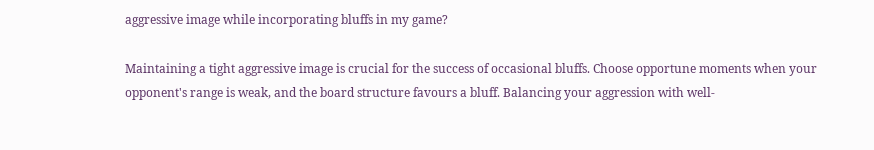aggressive image while incorporating bluffs in my game?

Maintaining a tight aggressive image is crucial for the success of occasional bluffs. Choose opportune moments when your opponent's range is weak, and the board structure favours a bluff. Balancing your aggression with well-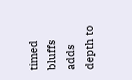timed bluffs adds depth to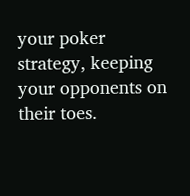your poker strategy, keeping your opponents on their toes.